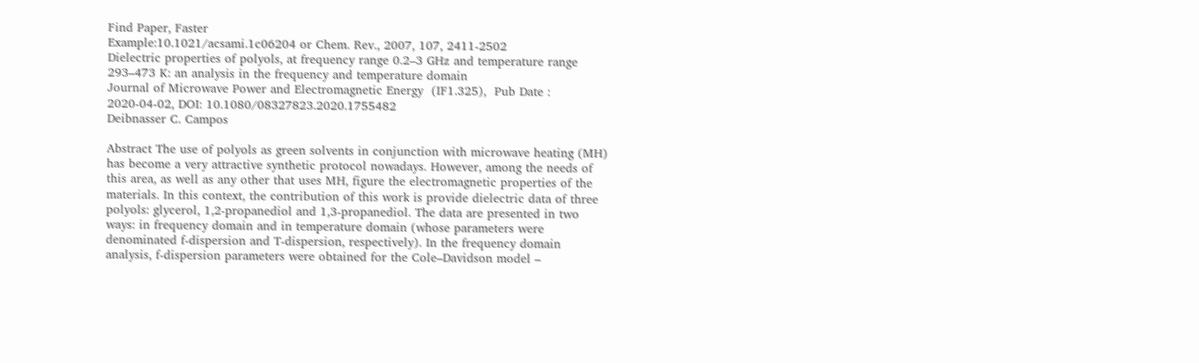Find Paper, Faster
Example:10.1021/acsami.1c06204 or Chem. Rev., 2007, 107, 2411-2502
Dielectric properties of polyols, at frequency range 0.2–3 GHz and temperature range 293–473 K: an analysis in the frequency and temperature domain
Journal of Microwave Power and Electromagnetic Energy  (IF1.325),  Pub Date : 2020-04-02, DOI: 10.1080/08327823.2020.1755482
Deibnasser C. Campos

Abstract The use of polyols as green solvents in conjunction with microwave heating (MH) has become a very attractive synthetic protocol nowadays. However, among the needs of this area, as well as any other that uses MH, figure the electromagnetic properties of the materials. In this context, the contribution of this work is provide dielectric data of three polyols: glycerol, 1,2-propanediol and 1,3-propanediol. The data are presented in two ways: in frequency domain and in temperature domain (whose parameters were denominated f-dispersion and T-dispersion, respectively). In the frequency domain analysis, f-dispersion parameters were obtained for the Cole–Davidson model –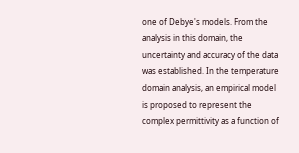one of Debye's models. From the analysis in this domain, the uncertainty and accuracy of the data was established. In the temperature domain analysis, an empirical model is proposed to represent the complex permittivity as a function of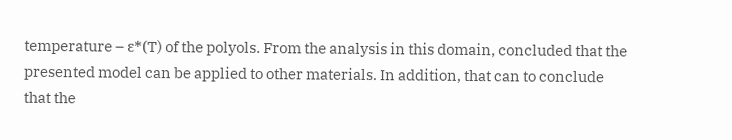temperature – ɛ*(T) of the polyols. From the analysis in this domain, concluded that the presented model can be applied to other materials. In addition, that can to conclude that the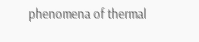phenomena of thermal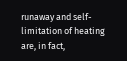runaway and self-limitation of heating are, in fact,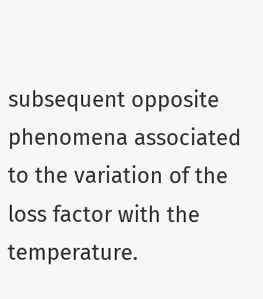subsequent opposite phenomena associated to the variation of the loss factor with the temperature.